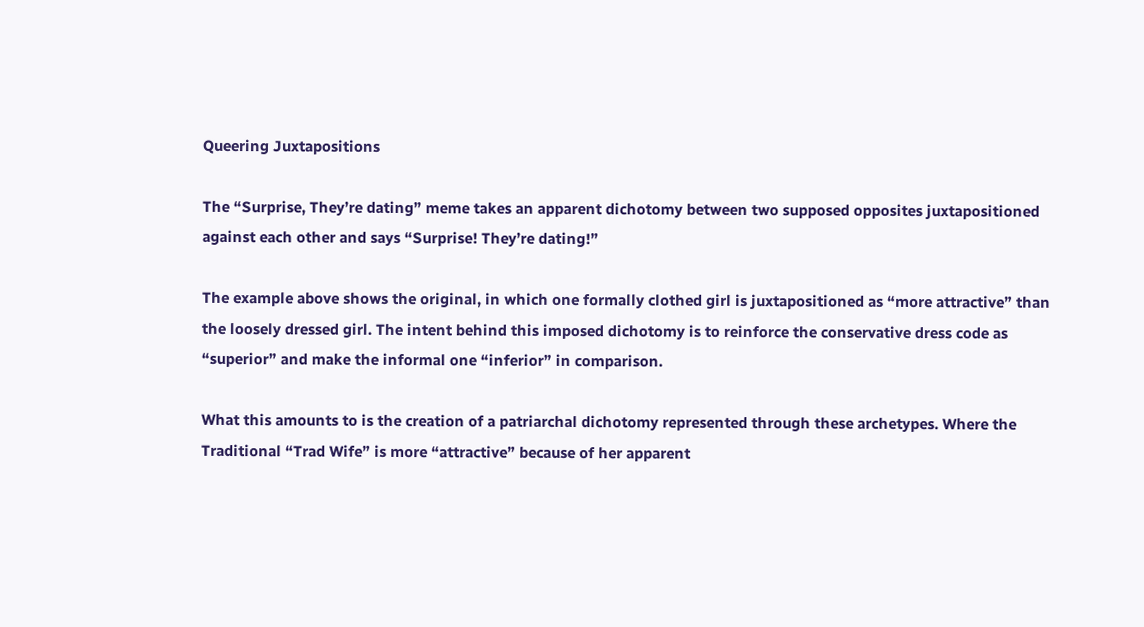Queering Juxtapositions

The “Surprise, They’re dating” meme takes an apparent dichotomy between two supposed opposites juxtapositioned against each other and says “Surprise! They’re dating!”

The example above shows the original, in which one formally clothed girl is juxtapositioned as “more attractive” than the loosely dressed girl. The intent behind this imposed dichotomy is to reinforce the conservative dress code as “superior” and make the informal one “inferior” in comparison.

What this amounts to is the creation of a patriarchal dichotomy represented through these archetypes. Where the Traditional “Trad Wife” is more “attractive” because of her apparent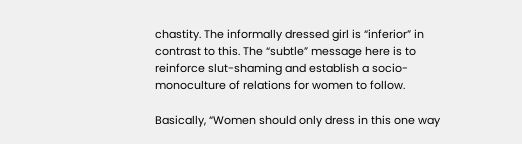chastity. The informally dressed girl is “inferior” in contrast to this. The “subtle” message here is to reinforce slut-shaming and establish a socio-monoculture of relations for women to follow.

Basically, “Women should only dress in this one way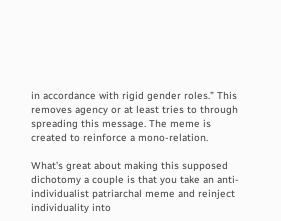in accordance with rigid gender roles.” This removes agency or at least tries to through spreading this message. The meme is created to reinforce a mono-relation.

What’s great about making this supposed dichotomy a couple is that you take an anti-individualist patriarchal meme and reinject individuality into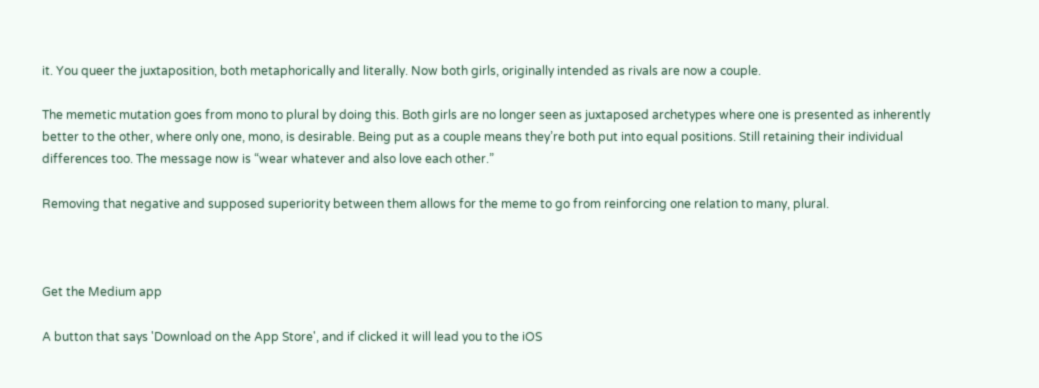it. You queer the juxtaposition, both metaphorically and literally. Now both girls, originally intended as rivals are now a couple.

The memetic mutation goes from mono to plural by doing this. Both girls are no longer seen as juxtaposed archetypes where one is presented as inherently better to the other, where only one, mono, is desirable. Being put as a couple means they’re both put into equal positions. Still retaining their individual differences too. The message now is “wear whatever and also love each other.”

Removing that negative and supposed superiority between them allows for the meme to go from reinforcing one relation to many, plural.



Get the Medium app

A button that says 'Download on the App Store', and if clicked it will lead you to the iOS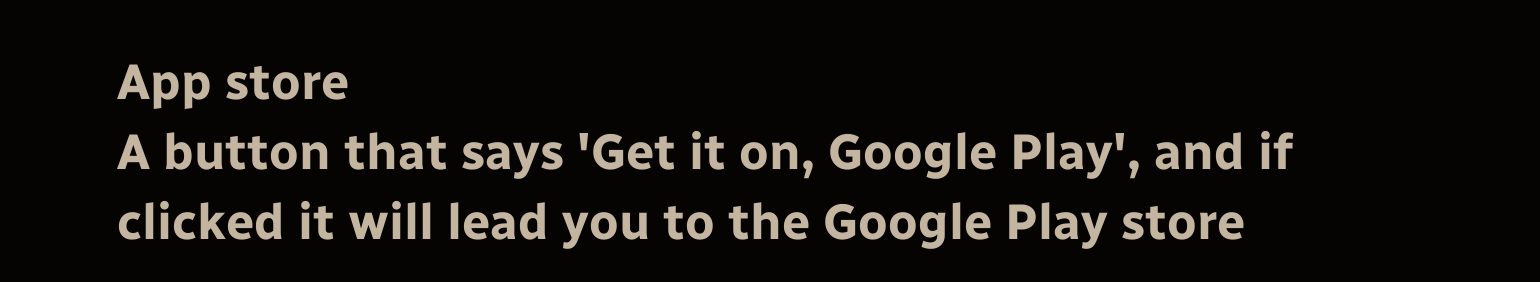App store
A button that says 'Get it on, Google Play', and if clicked it will lead you to the Google Play store